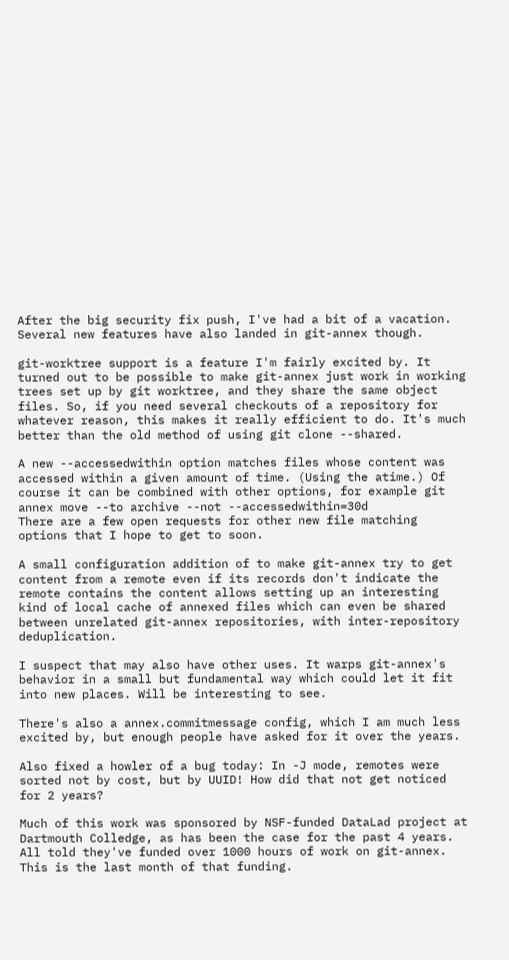After the big security fix push, I've had a bit of a vacation. Several new features have also landed in git-annex though.

git-worktree support is a feature I'm fairly excited by. It turned out to be possible to make git-annex just work in working trees set up by git worktree, and they share the same object files. So, if you need several checkouts of a repository for whatever reason, this makes it really efficient to do. It's much better than the old method of using git clone --shared.

A new --accessedwithin option matches files whose content was accessed within a given amount of time. (Using the atime.) Of course it can be combined with other options, for example git annex move --to archive --not --accessedwithin=30d
There are a few open requests for other new file matching options that I hope to get to soon.

A small configuration addition of to make git-annex try to get content from a remote even if its records don't indicate the remote contains the content allows setting up an interesting kind of local cache of annexed files which can even be shared between unrelated git-annex repositories, with inter-repository deduplication.

I suspect that may also have other uses. It warps git-annex's behavior in a small but fundamental way which could let it fit into new places. Will be interesting to see.

There's also a annex.commitmessage config, which I am much less excited by, but enough people have asked for it over the years.

Also fixed a howler of a bug today: In -J mode, remotes were sorted not by cost, but by UUID! How did that not get noticed for 2 years?

Much of this work was sponsored by NSF-funded DataLad project at Dartmouth Colledge, as has been the case for the past 4 years. All told they've funded over 1000 hours of work on git-annex. This is the last month of that funding.